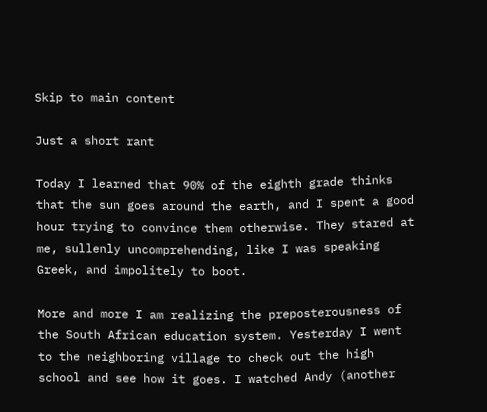Skip to main content

Just a short rant

Today I learned that 90% of the eighth grade thinks that the sun goes around the earth, and I spent a good hour trying to convince them otherwise. They stared at me, sullenly uncomprehending, like I was speaking Greek, and impolitely to boot.

More and more I am realizing the preposterousness of the South African education system. Yesterday I went to the neighboring village to check out the high school and see how it goes. I watched Andy (another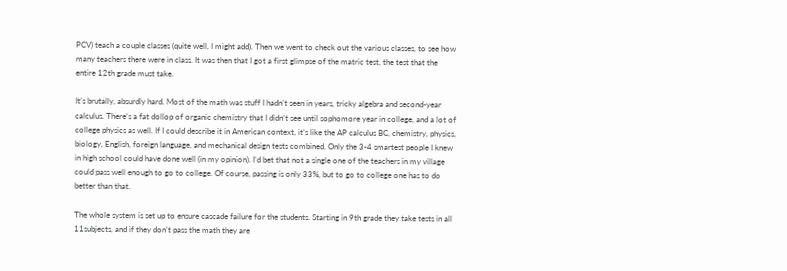PCV) teach a couple classes (quite well, I might add). Then we went to check out the various classes, to see how many teachers there were in class. It was then that I got a first glimpse of the matric test, the test that the entire 12th grade must take.

It’s brutally, absurdly hard. Most of the math was stuff I hadn’t seen in years, tricky algebra and second-year calculus. There’s a fat dollop of organic chemistry that I didn’t see until sophomore year in college, and a lot of college physics as well. If I could describe it in American context, it’s like the AP calculus BC, chemistry, physics, biology, English, foreign language, and mechanical design tests combined. Only the 3-4 smartest people I knew in high school could have done well (in my opinion). I’d bet that not a single one of the teachers in my village could pass well enough to go to college. Of course, passing is only 33%, but to go to college one has to do better than that.

The whole system is set up to ensure cascade failure for the students. Starting in 9th grade they take tests in all 11subjects, and if they don’t pass the math they are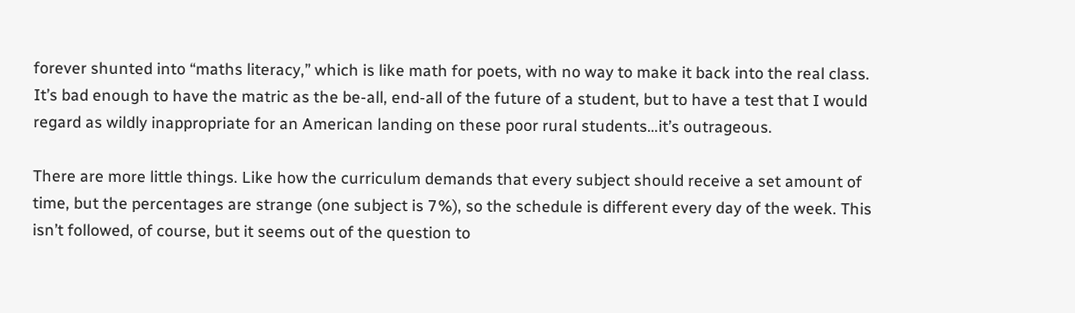forever shunted into “maths literacy,” which is like math for poets, with no way to make it back into the real class. It’s bad enough to have the matric as the be-all, end-all of the future of a student, but to have a test that I would regard as wildly inappropriate for an American landing on these poor rural students…it’s outrageous.

There are more little things. Like how the curriculum demands that every subject should receive a set amount of time, but the percentages are strange (one subject is 7%), so the schedule is different every day of the week. This isn’t followed, of course, but it seems out of the question to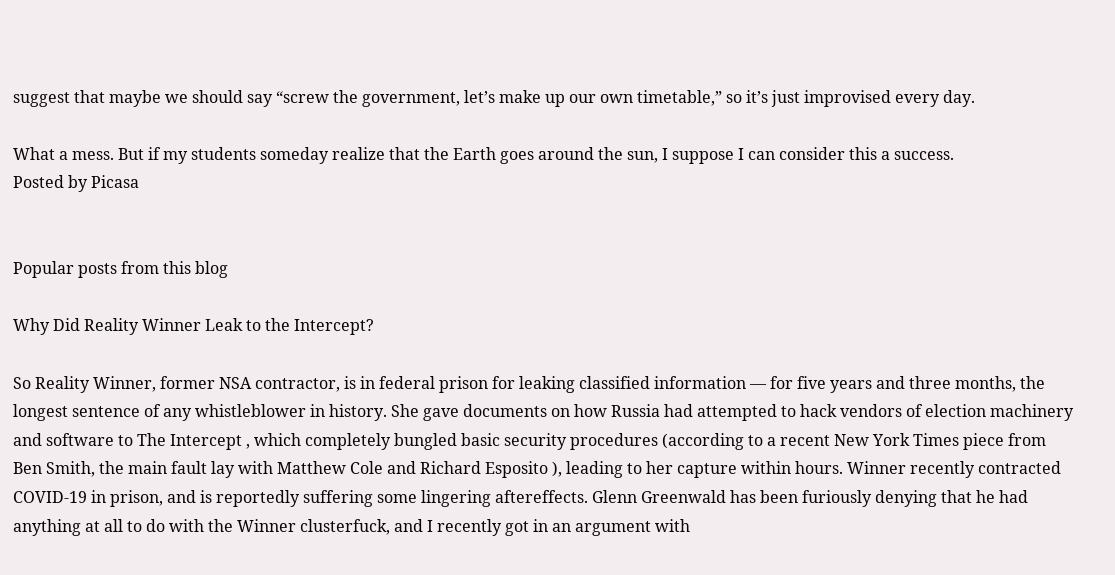suggest that maybe we should say “screw the government, let’s make up our own timetable,” so it’s just improvised every day.

What a mess. But if my students someday realize that the Earth goes around the sun, I suppose I can consider this a success.
Posted by Picasa


Popular posts from this blog

Why Did Reality Winner Leak to the Intercept?

So Reality Winner, former NSA contractor, is in federal prison for leaking classified information — for five years and three months, the longest sentence of any whistleblower in history. She gave documents on how Russia had attempted to hack vendors of election machinery and software to The Intercept , which completely bungled basic security procedures (according to a recent New York Times piece from Ben Smith, the main fault lay with Matthew Cole and Richard Esposito ), leading to her capture within hours. Winner recently contracted COVID-19 in prison, and is reportedly suffering some lingering aftereffects. Glenn Greenwald has been furiously denying that he had anything at all to do with the Winner clusterfuck, and I recently got in an argument with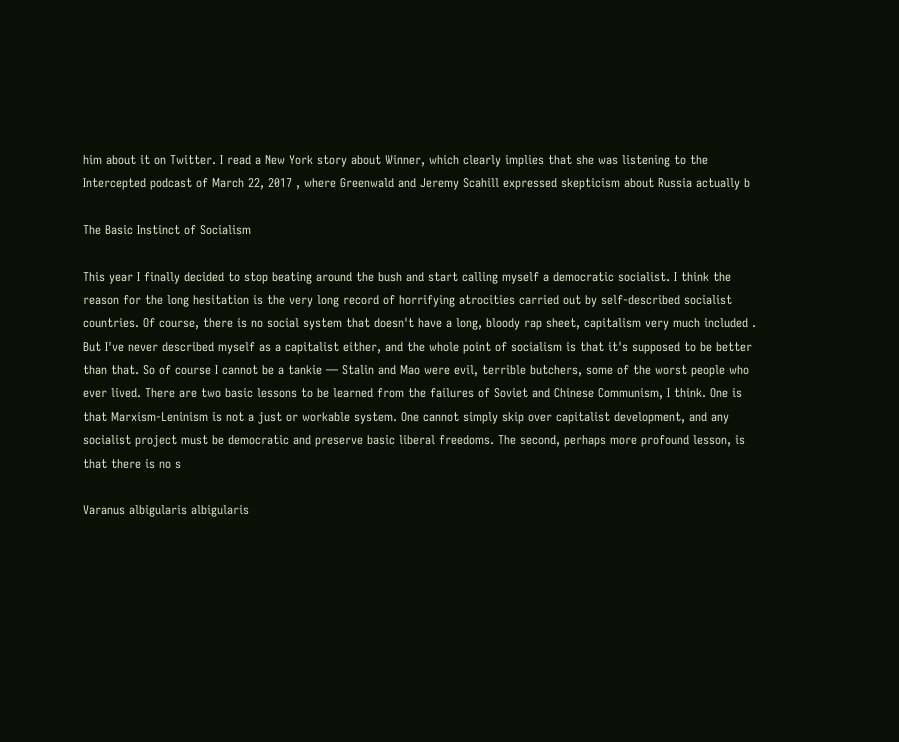him about it on Twitter. I read a New York story about Winner, which clearly implies that she was listening to the Intercepted podcast of March 22, 2017 , where Greenwald and Jeremy Scahill expressed skepticism about Russia actually b

The Basic Instinct of Socialism

This year I finally decided to stop beating around the bush and start calling myself a democratic socialist. I think the reason for the long hesitation is the very long record of horrifying atrocities carried out by self-described socialist countries. Of course, there is no social system that doesn't have a long, bloody rap sheet, capitalism very much included . But I've never described myself as a capitalist either, and the whole point of socialism is that it's supposed to be better than that. So of course I cannot be a tankie — Stalin and Mao were evil, terrible butchers, some of the worst people who ever lived. There are two basic lessons to be learned from the failures of Soviet and Chinese Communism, I think. One is that Marxism-Leninism is not a just or workable system. One cannot simply skip over capitalist development, and any socialist project must be democratic and preserve basic liberal freedoms. The second, perhaps more profound lesson, is that there is no s

Varanus albigularis albigularis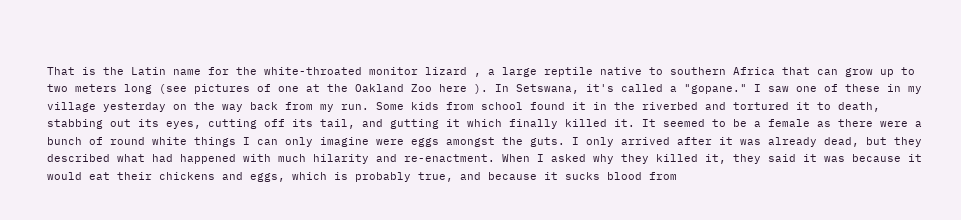That is the Latin name for the white-throated monitor lizard , a large reptile native to southern Africa that can grow up to two meters long (see pictures of one at the Oakland Zoo here ). In Setswana, it's called a "gopane." I saw one of these in my village yesterday on the way back from my run. Some kids from school found it in the riverbed and tortured it to death, stabbing out its eyes, cutting off its tail, and gutting it which finally killed it. It seemed to be a female as there were a bunch of round white things I can only imagine were eggs amongst the guts. I only arrived after it was already dead, but they described what had happened with much hilarity and re-enactment. When I asked why they killed it, they said it was because it would eat their chickens and eggs, which is probably true, and because it sucks blood from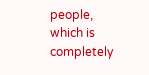people, which is completely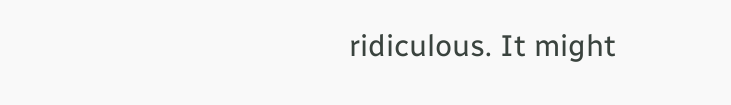ridiculous. It might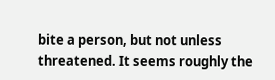bite a person, but not unless threatened. It seems roughly the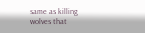same as killing wolves that